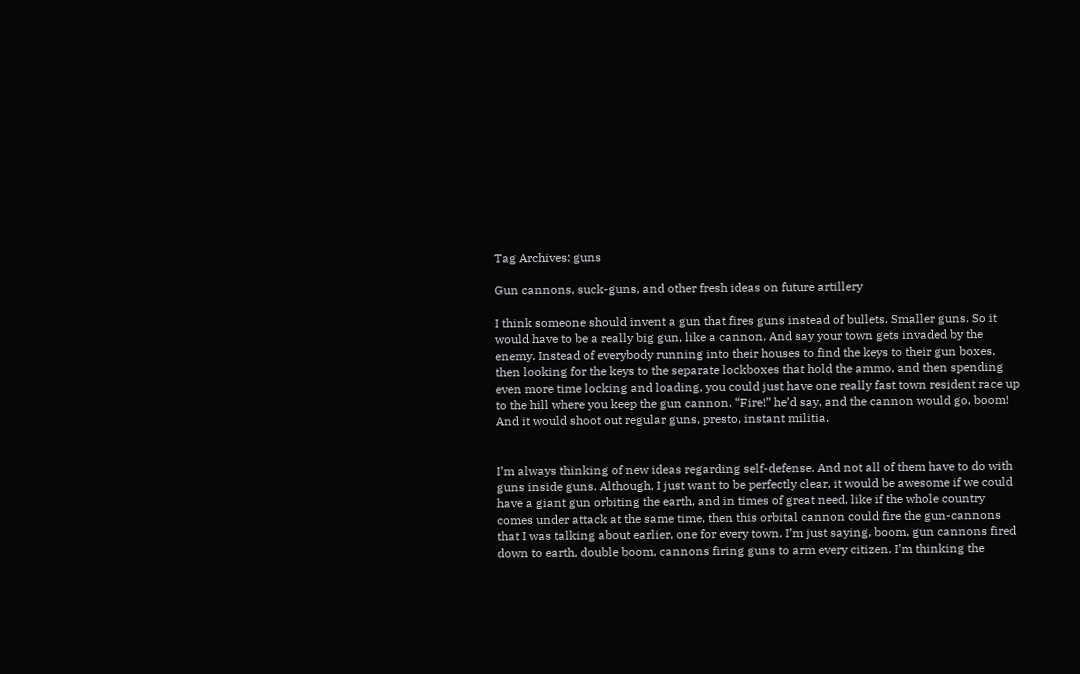Tag Archives: guns

Gun cannons, suck-guns, and other fresh ideas on future artillery

I think someone should invent a gun that fires guns instead of bullets. Smaller guns. So it would have to be a really big gun, like a cannon. And say your town gets invaded by the enemy. Instead of everybody running into their houses to find the keys to their gun boxes, then looking for the keys to the separate lockboxes that hold the ammo, and then spending even more time locking and loading, you could just have one really fast town resident race up to the hill where you keep the gun cannon. “Fire!” he’d say, and the cannon would go, boom! And it would shoot out regular guns, presto, instant militia.


I’m always thinking of new ideas regarding self-defense. And not all of them have to do with guns inside guns. Although, I just want to be perfectly clear, it would be awesome if we could have a giant gun orbiting the earth, and in times of great need, like if the whole country comes under attack at the same time, then this orbital cannon could fire the gun-cannons that I was talking about earlier, one for every town. I’m just saying, boom, gun cannons fired down to earth, double boom, cannons firing guns to arm every citizen. I’m thinking the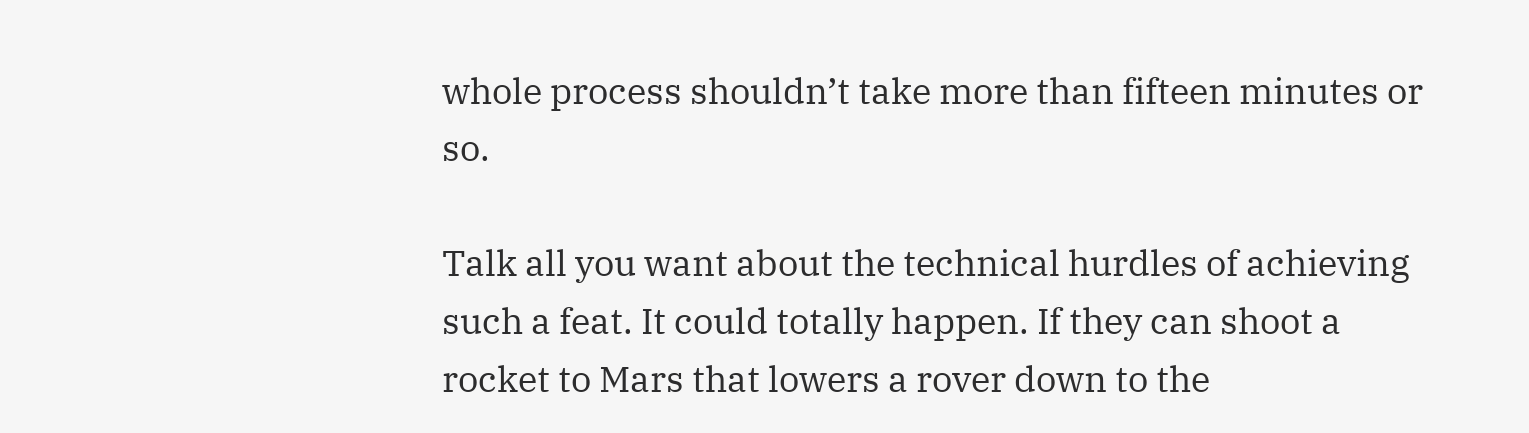whole process shouldn’t take more than fifteen minutes or so.

Talk all you want about the technical hurdles of achieving such a feat. It could totally happen. If they can shoot a rocket to Mars that lowers a rover down to the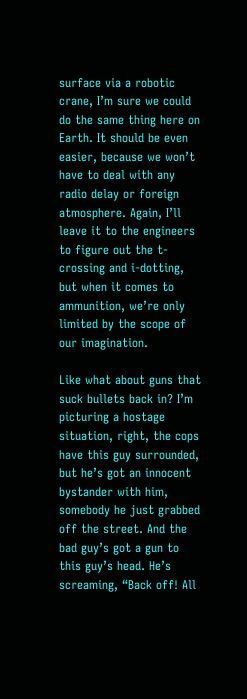surface via a robotic crane, I’m sure we could do the same thing here on Earth. It should be even easier, because we won’t have to deal with any radio delay or foreign atmosphere. Again, I’ll leave it to the engineers to figure out the t-crossing and i-dotting, but when it comes to ammunition, we’re only limited by the scope of our imagination.

Like what about guns that suck bullets back in? I’m picturing a hostage situation, right, the cops have this guy surrounded, but he’s got an innocent bystander with him, somebody he just grabbed off the street. And the bad guy’s got a gun to this guy’s head. He’s screaming, “Back off! All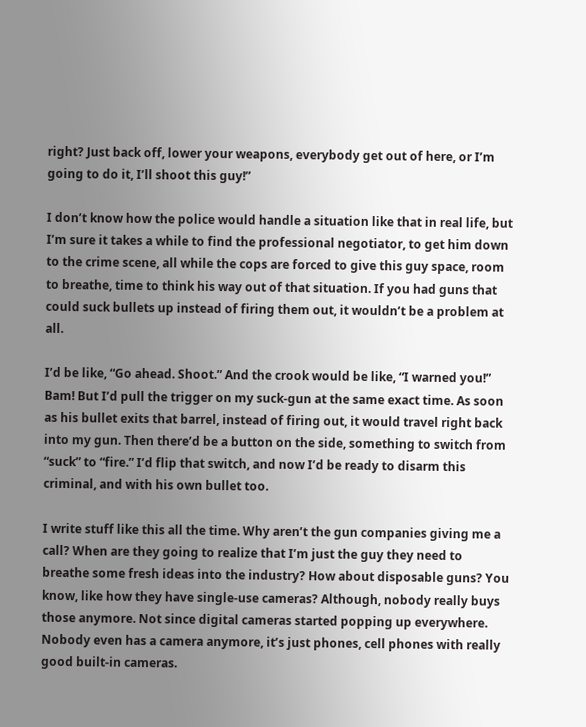right? Just back off, lower your weapons, everybody get out of here, or I’m going to do it, I’ll shoot this guy!”

I don’t know how the police would handle a situation like that in real life, but I’m sure it takes a while to find the professional negotiator, to get him down to the crime scene, all while the cops are forced to give this guy space, room to breathe, time to think his way out of that situation. If you had guns that could suck bullets up instead of firing them out, it wouldn’t be a problem at all.

I’d be like, “Go ahead. Shoot.” And the crook would be like, “I warned you!” Bam! But I’d pull the trigger on my suck-gun at the same exact time. As soon as his bullet exits that barrel, instead of firing out, it would travel right back into my gun. Then there’d be a button on the side, something to switch from “suck” to “fire.” I’d flip that switch, and now I’d be ready to disarm this criminal, and with his own bullet too.

I write stuff like this all the time. Why aren’t the gun companies giving me a call? When are they going to realize that I’m just the guy they need to breathe some fresh ideas into the industry? How about disposable guns? You know, like how they have single-use cameras? Although, nobody really buys those anymore. Not since digital cameras started popping up everywhere. Nobody even has a camera anymore, it’s just phones, cell phones with really good built-in cameras.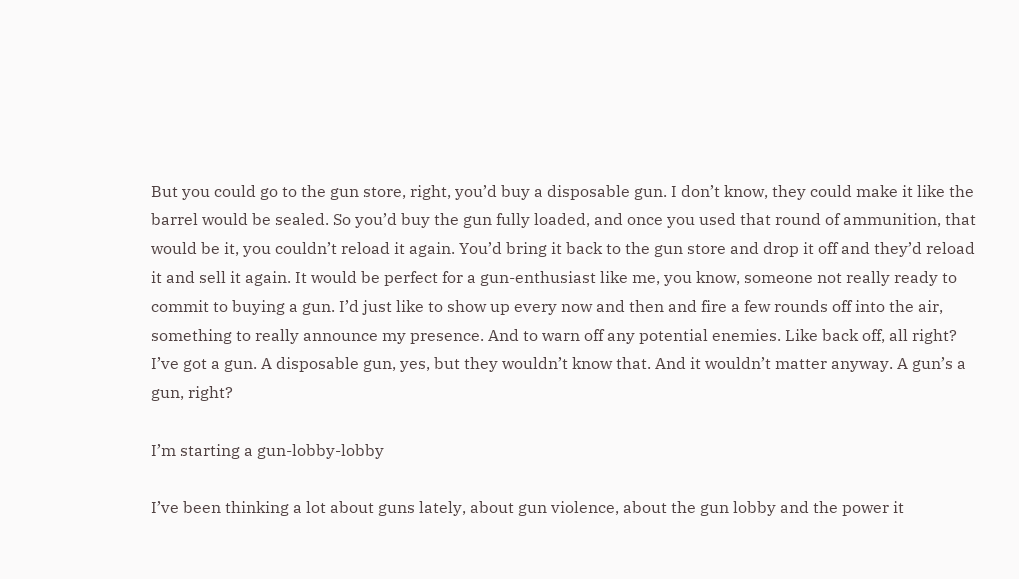But you could go to the gun store, right, you’d buy a disposable gun. I don’t know, they could make it like the barrel would be sealed. So you’d buy the gun fully loaded, and once you used that round of ammunition, that would be it, you couldn’t reload it again. You’d bring it back to the gun store and drop it off and they’d reload it and sell it again. It would be perfect for a gun-enthusiast like me, you know, someone not really ready to commit to buying a gun. I’d just like to show up every now and then and fire a few rounds off into the air, something to really announce my presence. And to warn off any potential enemies. Like back off, all right? I’ve got a gun. A disposable gun, yes, but they wouldn’t know that. And it wouldn’t matter anyway. A gun’s a gun, right?

I’m starting a gun-lobby-lobby

I’ve been thinking a lot about guns lately, about gun violence, about the gun lobby and the power it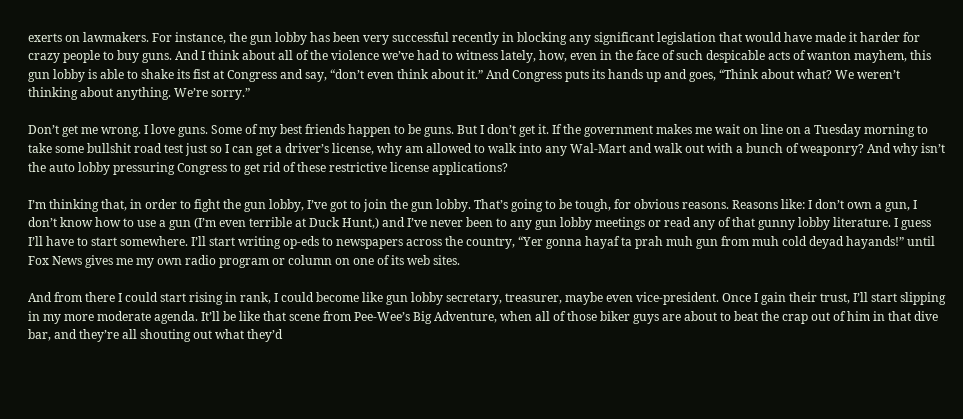exerts on lawmakers. For instance, the gun lobby has been very successful recently in blocking any significant legislation that would have made it harder for crazy people to buy guns. And I think about all of the violence we’ve had to witness lately, how, even in the face of such despicable acts of wanton mayhem, this gun lobby is able to shake its fist at Congress and say, “don’t even think about it.” And Congress puts its hands up and goes, “Think about what? We weren’t thinking about anything. We’re sorry.”

Don’t get me wrong. I love guns. Some of my best friends happen to be guns. But I don’t get it. If the government makes me wait on line on a Tuesday morning to take some bullshit road test just so I can get a driver’s license, why am allowed to walk into any Wal-Mart and walk out with a bunch of weaponry? And why isn’t the auto lobby pressuring Congress to get rid of these restrictive license applications?

I’m thinking that, in order to fight the gun lobby, I’ve got to join the gun lobby. That’s going to be tough, for obvious reasons. Reasons like: I don’t own a gun, I don’t know how to use a gun (I’m even terrible at Duck Hunt,) and I’ve never been to any gun lobby meetings or read any of that gunny lobby literature. I guess I’ll have to start somewhere. I’ll start writing op-eds to newspapers across the country, “Yer gonna hayaf ta prah muh gun from muh cold deyad hayands!” until Fox News gives me my own radio program or column on one of its web sites.

And from there I could start rising in rank, I could become like gun lobby secretary, treasurer, maybe even vice-president. Once I gain their trust, I’ll start slipping in my more moderate agenda. It’ll be like that scene from Pee-Wee’s Big Adventure, when all of those biker guys are about to beat the crap out of him in that dive bar, and they’re all shouting out what they’d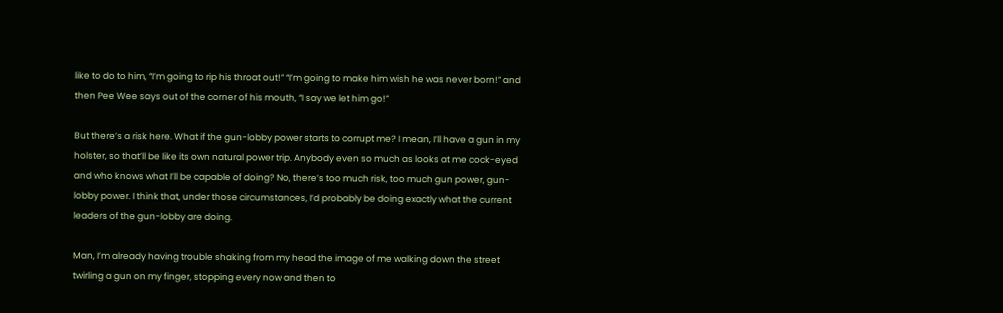like to do to him, “I’m going to rip his throat out!” “I’m going to make him wish he was never born!” and then Pee Wee says out of the corner of his mouth, “I say we let him go!”

But there’s a risk here. What if the gun-lobby power starts to corrupt me? I mean, I’ll have a gun in my holster, so that’ll be like its own natural power trip. Anybody even so much as looks at me cock-eyed and who knows what I’ll be capable of doing? No, there’s too much risk, too much gun power, gun-lobby power. I think that, under those circumstances, I’d probably be doing exactly what the current leaders of the gun-lobby are doing.

Man, I’m already having trouble shaking from my head the image of me walking down the street twirling a gun on my finger, stopping every now and then to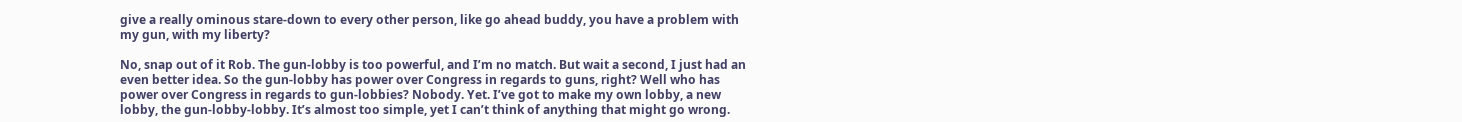give a really ominous stare-down to every other person, like go ahead buddy, you have a problem with my gun, with my liberty?

No, snap out of it Rob. The gun-lobby is too powerful, and I’m no match. But wait a second, I just had an even better idea. So the gun-lobby has power over Congress in regards to guns, right? Well who has power over Congress in regards to gun-lobbies? Nobody. Yet. I’ve got to make my own lobby, a new lobby, the gun-lobby-lobby. It’s almost too simple, yet I can’t think of anything that might go wrong.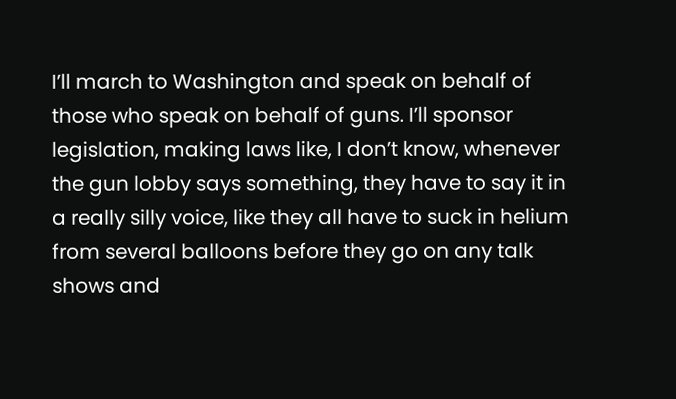I’ll march to Washington and speak on behalf of those who speak on behalf of guns. I’ll sponsor legislation, making laws like, I don’t know, whenever the gun lobby says something, they have to say it in a really silly voice, like they all have to suck in helium from several balloons before they go on any talk shows and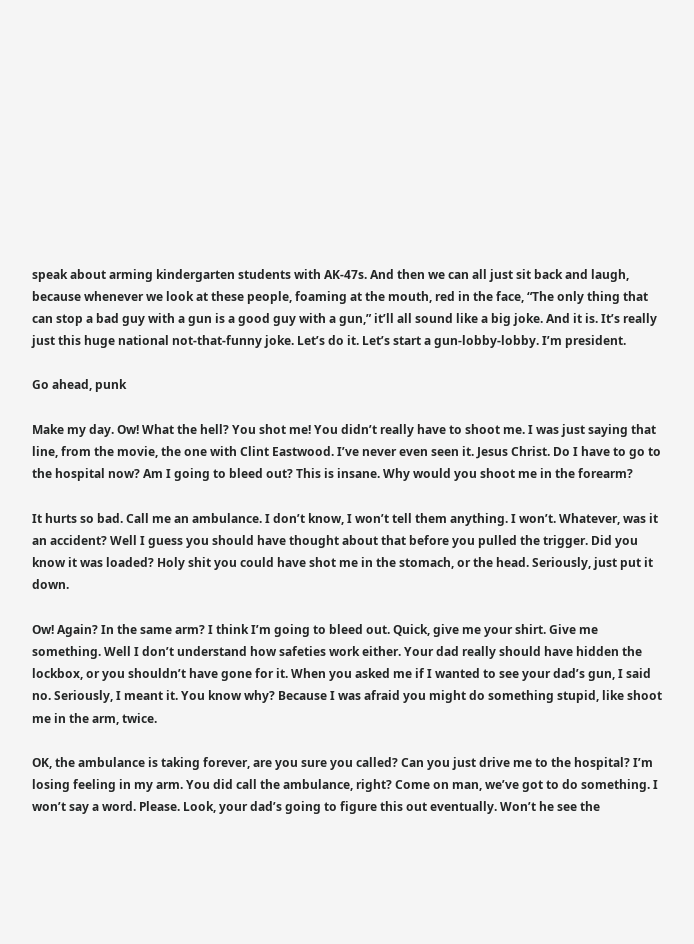speak about arming kindergarten students with AK-47s. And then we can all just sit back and laugh, because whenever we look at these people, foaming at the mouth, red in the face, “The only thing that can stop a bad guy with a gun is a good guy with a gun,” it’ll all sound like a big joke. And it is. It’s really just this huge national not-that-funny joke. Let’s do it. Let’s start a gun-lobby-lobby. I’m president.

Go ahead, punk

Make my day. Ow! What the hell? You shot me! You didn’t really have to shoot me. I was just saying that line, from the movie, the one with Clint Eastwood. I’ve never even seen it. Jesus Christ. Do I have to go to the hospital now? Am I going to bleed out? This is insane. Why would you shoot me in the forearm?

It hurts so bad. Call me an ambulance. I don’t know, I won’t tell them anything. I won’t. Whatever, was it an accident? Well I guess you should have thought about that before you pulled the trigger. Did you know it was loaded? Holy shit you could have shot me in the stomach, or the head. Seriously, just put it down.

Ow! Again? In the same arm? I think I’m going to bleed out. Quick, give me your shirt. Give me something. Well I don’t understand how safeties work either. Your dad really should have hidden the lockbox, or you shouldn’t have gone for it. When you asked me if I wanted to see your dad’s gun, I said no. Seriously, I meant it. You know why? Because I was afraid you might do something stupid, like shoot me in the arm, twice.

OK, the ambulance is taking forever, are you sure you called? Can you just drive me to the hospital? I’m losing feeling in my arm. You did call the ambulance, right? Come on man, we’ve got to do something. I won’t say a word. Please. Look, your dad’s going to figure this out eventually. Won’t he see the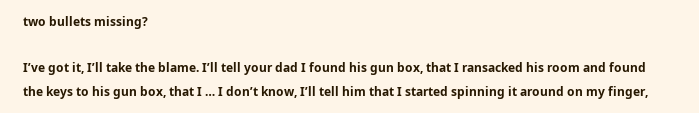two bullets missing?

I’ve got it, I’ll take the blame. I’ll tell your dad I found his gun box, that I ransacked his room and found the keys to his gun box, that I … I don’t know, I’ll tell him that I started spinning it around on my finger,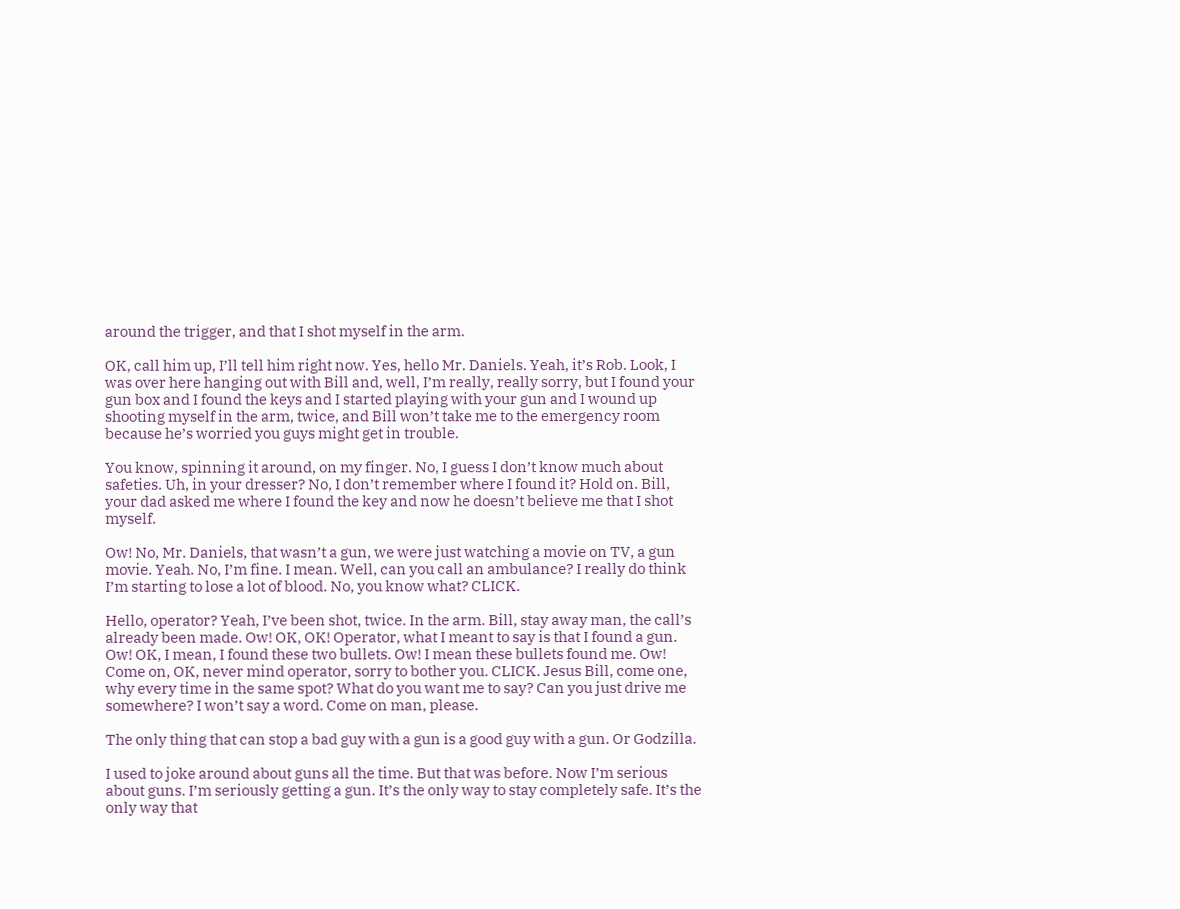around the trigger, and that I shot myself in the arm.

OK, call him up, I’ll tell him right now. Yes, hello Mr. Daniels. Yeah, it’s Rob. Look, I was over here hanging out with Bill and, well, I’m really, really sorry, but I found your gun box and I found the keys and I started playing with your gun and I wound up shooting myself in the arm, twice, and Bill won’t take me to the emergency room because he’s worried you guys might get in trouble.

You know, spinning it around, on my finger. No, I guess I don’t know much about safeties. Uh, in your dresser? No, I don’t remember where I found it? Hold on. Bill, your dad asked me where I found the key and now he doesn’t believe me that I shot myself.

Ow! No, Mr. Daniels, that wasn’t a gun, we were just watching a movie on TV, a gun movie. Yeah. No, I’m fine. I mean. Well, can you call an ambulance? I really do think I’m starting to lose a lot of blood. No, you know what? CLICK.

Hello, operator? Yeah, I’ve been shot, twice. In the arm. Bill, stay away man, the call’s already been made. Ow! OK, OK! Operator, what I meant to say is that I found a gun. Ow! OK, I mean, I found these two bullets. Ow! I mean these bullets found me. Ow! Come on, OK, never mind operator, sorry to bother you. CLICK. Jesus Bill, come one, why every time in the same spot? What do you want me to say? Can you just drive me somewhere? I won’t say a word. Come on man, please.

The only thing that can stop a bad guy with a gun is a good guy with a gun. Or Godzilla.

I used to joke around about guns all the time. But that was before. Now I’m serious about guns. I’m seriously getting a gun. It’s the only way to stay completely safe. It’s the only way that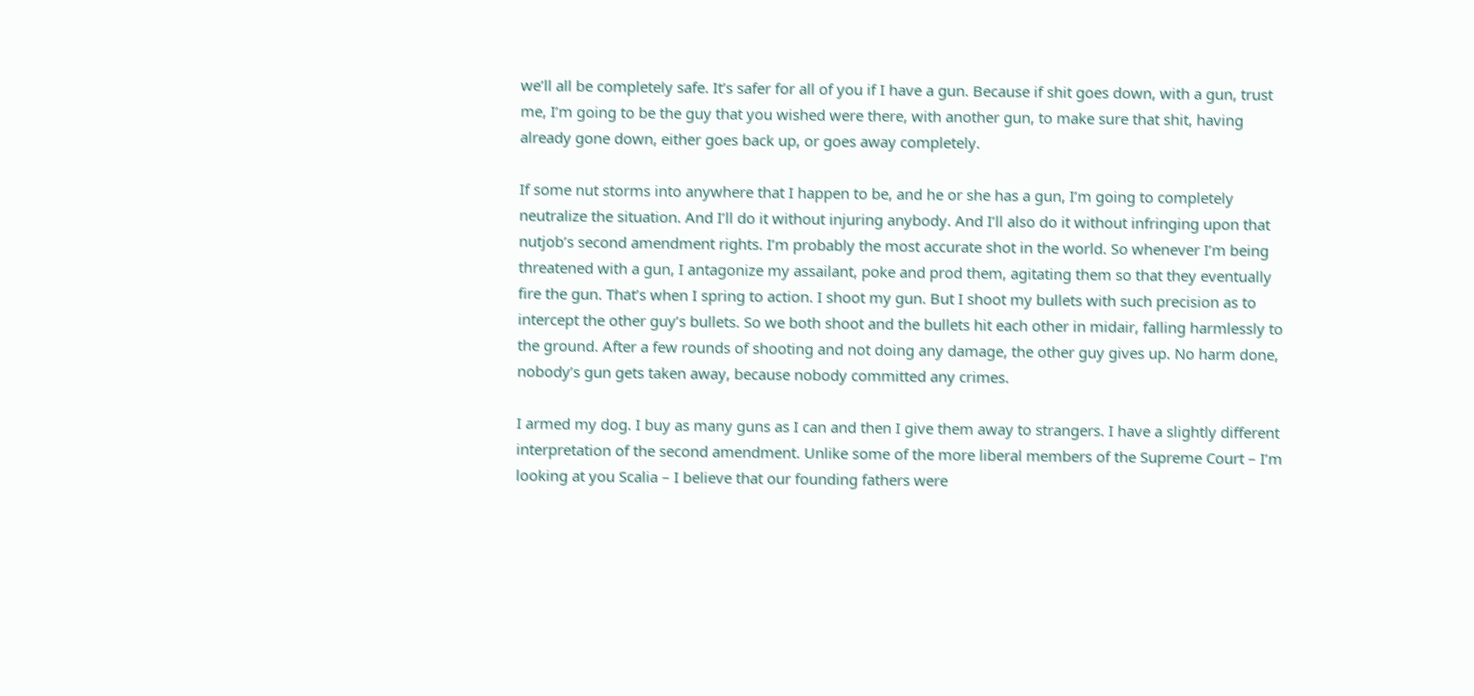we’ll all be completely safe. It’s safer for all of you if I have a gun. Because if shit goes down, with a gun, trust me, I’m going to be the guy that you wished were there, with another gun, to make sure that shit, having already gone down, either goes back up, or goes away completely.

If some nut storms into anywhere that I happen to be, and he or she has a gun, I’m going to completely neutralize the situation. And I’ll do it without injuring anybody. And I’ll also do it without infringing upon that nutjob’s second amendment rights. I’m probably the most accurate shot in the world. So whenever I’m being threatened with a gun, I antagonize my assailant, poke and prod them, agitating them so that they eventually fire the gun. That’s when I spring to action. I shoot my gun. But I shoot my bullets with such precision as to intercept the other guy’s bullets. So we both shoot and the bullets hit each other in midair, falling harmlessly to the ground. After a few rounds of shooting and not doing any damage, the other guy gives up. No harm done, nobody’s gun gets taken away, because nobody committed any crimes.

I armed my dog. I buy as many guns as I can and then I give them away to strangers. I have a slightly different interpretation of the second amendment. Unlike some of the more liberal members of the Supreme Court – I’m looking at you Scalia – I believe that our founding fathers were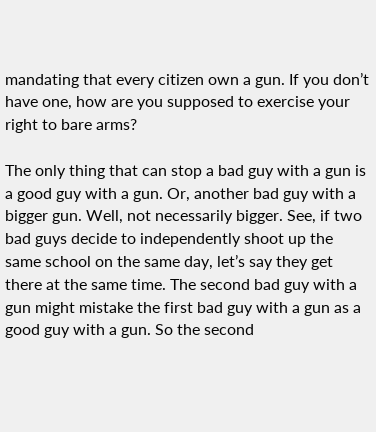mandating that every citizen own a gun. If you don’t have one, how are you supposed to exercise your right to bare arms?

The only thing that can stop a bad guy with a gun is a good guy with a gun. Or, another bad guy with a bigger gun. Well, not necessarily bigger. See, if two bad guys decide to independently shoot up the same school on the same day, let’s say they get there at the same time. The second bad guy with a gun might mistake the first bad guy with a gun as a good guy with a gun. So the second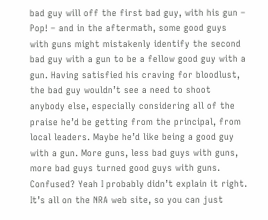bad guy will off the first bad guy, with his gun – Pop! – and in the aftermath, some good guys with guns might mistakenly identify the second bad guy with a gun to be a fellow good guy with a gun. Having satisfied his craving for bloodlust, the bad guy wouldn’t see a need to shoot anybody else, especially considering all of the praise he’d be getting from the principal, from local leaders. Maybe he’d like being a good guy with a gun. More guns, less bad guys with guns, more bad guys turned good guys with guns. Confused? Yeah I probably didn’t explain it right. It’s all on the NRA web site, so you can just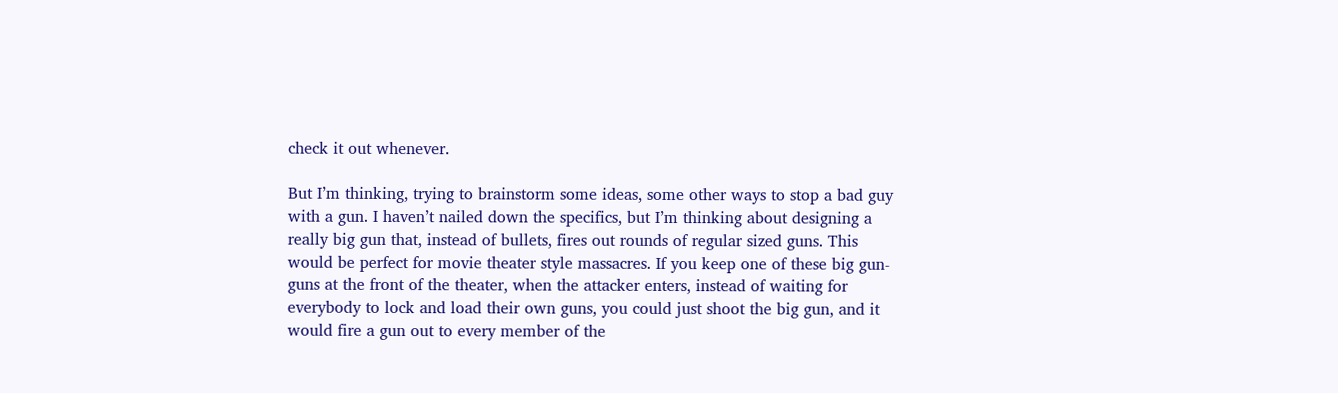check it out whenever.

But I’m thinking, trying to brainstorm some ideas, some other ways to stop a bad guy with a gun. I haven’t nailed down the specifics, but I’m thinking about designing a really big gun that, instead of bullets, fires out rounds of regular sized guns. This would be perfect for movie theater style massacres. If you keep one of these big gun-guns at the front of the theater, when the attacker enters, instead of waiting for everybody to lock and load their own guns, you could just shoot the big gun, and it would fire a gun out to every member of the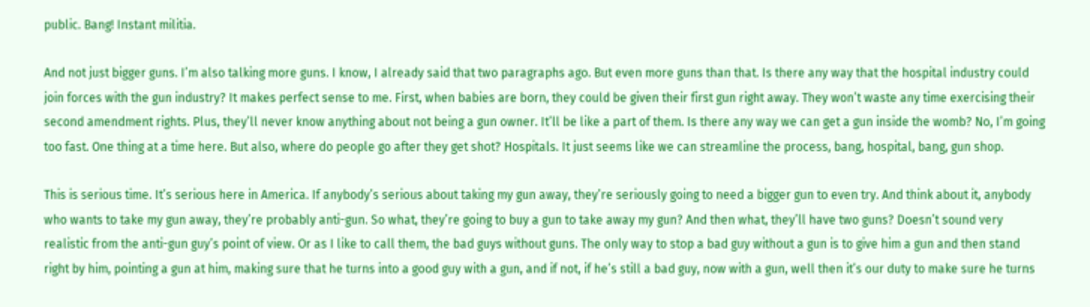public. Bang! Instant militia.

And not just bigger guns. I’m also talking more guns. I know, I already said that two paragraphs ago. But even more guns than that. Is there any way that the hospital industry could join forces with the gun industry? It makes perfect sense to me. First, when babies are born, they could be given their first gun right away. They won’t waste any time exercising their second amendment rights. Plus, they’ll never know anything about not being a gun owner. It’ll be like a part of them. Is there any way we can get a gun inside the womb? No, I’m going too fast. One thing at a time here. But also, where do people go after they get shot? Hospitals. It just seems like we can streamline the process, bang, hospital, bang, gun shop.

This is serious time. It’s serious here in America. If anybody’s serious about taking my gun away, they’re seriously going to need a bigger gun to even try. And think about it, anybody who wants to take my gun away, they’re probably anti-gun. So what, they’re going to buy a gun to take away my gun? And then what, they’ll have two guns? Doesn’t sound very realistic from the anti-gun guy’s point of view. Or as I like to call them, the bad guys without guns. The only way to stop a bad guy without a gun is to give him a gun and then stand right by him, pointing a gun at him, making sure that he turns into a good guy with a gun, and if not, if he’s still a bad guy, now with a gun, well then it’s our duty to make sure he turns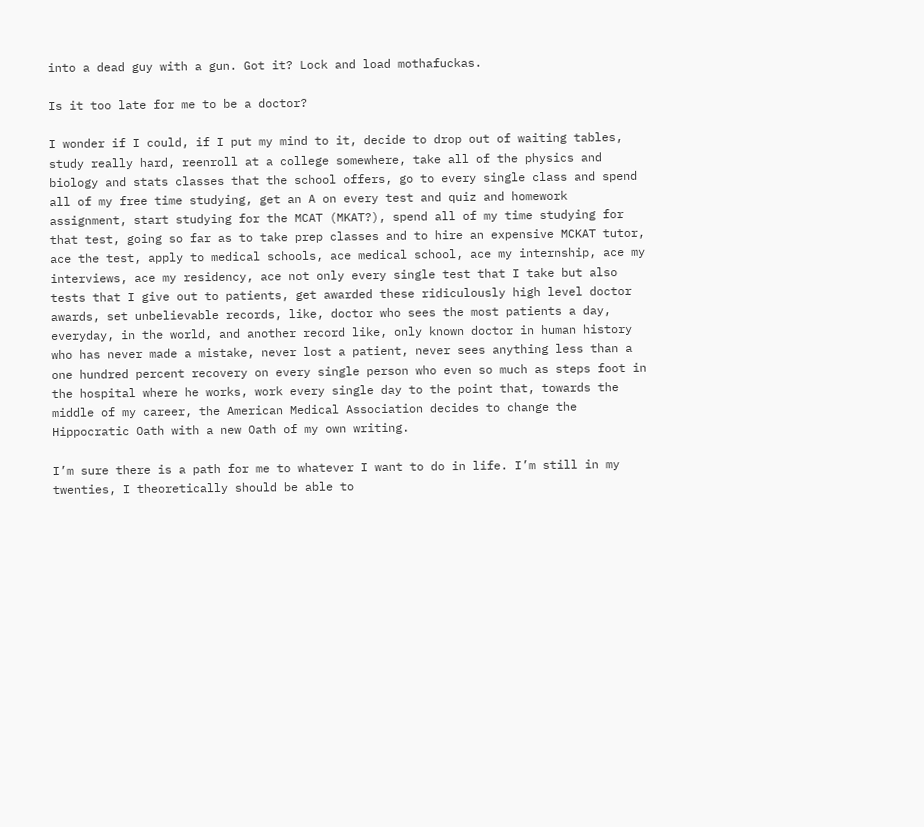into a dead guy with a gun. Got it? Lock and load mothafuckas.

Is it too late for me to be a doctor?

I wonder if I could, if I put my mind to it, decide to drop out of waiting tables, study really hard, reenroll at a college somewhere, take all of the physics and biology and stats classes that the school offers, go to every single class and spend all of my free time studying, get an A on every test and quiz and homework assignment, start studying for the MCAT (MKAT?), spend all of my time studying for that test, going so far as to take prep classes and to hire an expensive MCKAT tutor, ace the test, apply to medical schools, ace medical school, ace my internship, ace my interviews, ace my residency, ace not only every single test that I take but also tests that I give out to patients, get awarded these ridiculously high level doctor awards, set unbelievable records, like, doctor who sees the most patients a day, everyday, in the world, and another record like, only known doctor in human history who has never made a mistake, never lost a patient, never sees anything less than a one hundred percent recovery on every single person who even so much as steps foot in the hospital where he works, work every single day to the point that, towards the middle of my career, the American Medical Association decides to change the Hippocratic Oath with a new Oath of my own writing.

I’m sure there is a path for me to whatever I want to do in life. I’m still in my twenties, I theoretically should be able to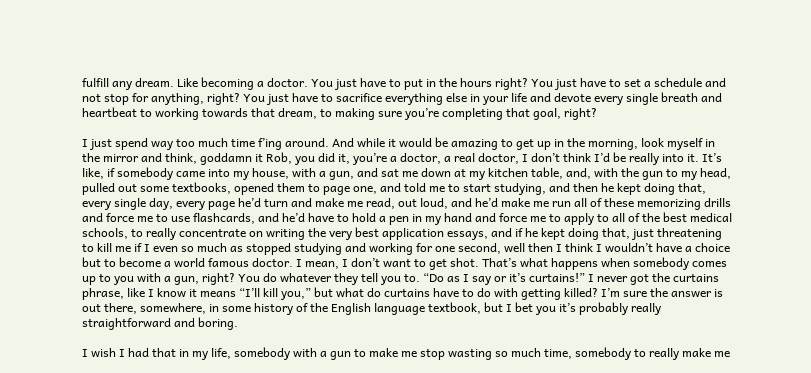fulfill any dream. Like becoming a doctor. You just have to put in the hours right? You just have to set a schedule and not stop for anything, right? You just have to sacrifice everything else in your life and devote every single breath and heartbeat to working towards that dream, to making sure you’re completing that goal, right?

I just spend way too much time f’ing around. And while it would be amazing to get up in the morning, look myself in the mirror and think, goddamn it Rob, you did it, you’re a doctor, a real doctor, I don’t think I’d be really into it. It’s like, if somebody came into my house, with a gun, and sat me down at my kitchen table, and, with the gun to my head, pulled out some textbooks, opened them to page one, and told me to start studying, and then he kept doing that, every single day, every page he’d turn and make me read, out loud, and he’d make me run all of these memorizing drills and force me to use flashcards, and he’d have to hold a pen in my hand and force me to apply to all of the best medical schools, to really concentrate on writing the very best application essays, and if he kept doing that, just threatening to kill me if I even so much as stopped studying and working for one second, well then I think I wouldn’t have a choice but to become a world famous doctor. I mean, I don’t want to get shot. That’s what happens when somebody comes up to you with a gun, right? You do whatever they tell you to. “Do as I say or it’s curtains!” I never got the curtains phrase, like I know it means “I’ll kill you,” but what do curtains have to do with getting killed? I’m sure the answer is out there, somewhere, in some history of the English language textbook, but I bet you it’s probably really straightforward and boring.

I wish I had that in my life, somebody with a gun to make me stop wasting so much time, somebody to really make me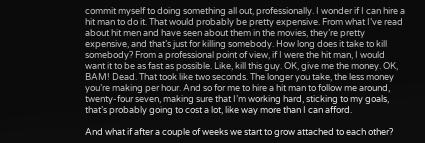commit myself to doing something all out, professionally. I wonder if I can hire a hit man to do it. That would probably be pretty expensive. From what I’ve read about hit men and have seen about them in the movies, they’re pretty expensive, and that’s just for killing somebody. How long does it take to kill somebody? From a professional point of view, if I were the hit man, I would want it to be as fast as possible. Like, kill this guy. OK, give me the money. OK, BAM! Dead. That took like two seconds. The longer you take, the less money you’re making per hour. And so for me to hire a hit man to follow me around, twenty-four seven, making sure that I’m working hard, sticking to my goals, that’s probably going to cost a lot, like way more than I can afford.

And what if after a couple of weeks we start to grow attached to each other?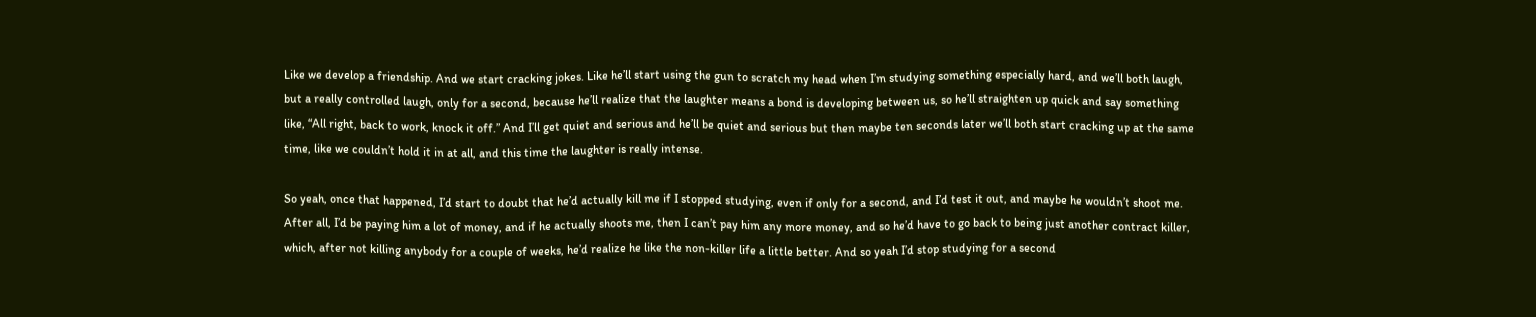Like we develop a friendship. And we start cracking jokes. Like he’ll start using the gun to scratch my head when I’m studying something especially hard, and we’ll both laugh, but a really controlled laugh, only for a second, because he’ll realize that the laughter means a bond is developing between us, so he’ll straighten up quick and say something like, “All right, back to work, knock it off.” And I’ll get quiet and serious and he’ll be quiet and serious but then maybe ten seconds later we’ll both start cracking up at the same time, like we couldn’t hold it in at all, and this time the laughter is really intense.

So yeah, once that happened, I’d start to doubt that he’d actually kill me if I stopped studying, even if only for a second, and I’d test it out, and maybe he wouldn’t shoot me. After all, I’d be paying him a lot of money, and if he actually shoots me, then I can’t pay him any more money, and so he’d have to go back to being just another contract killer, which, after not killing anybody for a couple of weeks, he’d realize he like the non-killer life a little better. And so yeah I’d stop studying for a second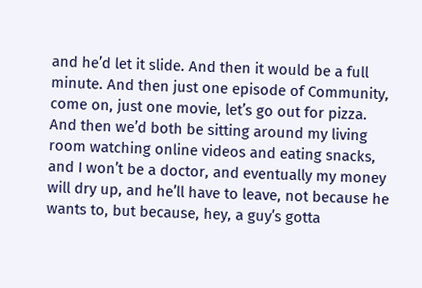and he’d let it slide. And then it would be a full minute. And then just one episode of Community, come on, just one movie, let’s go out for pizza. And then we’d both be sitting around my living room watching online videos and eating snacks, and I won’t be a doctor, and eventually my money will dry up, and he’ll have to leave, not because he wants to, but because, hey, a guy’s gotta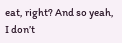eat, right? And so yeah, I don’t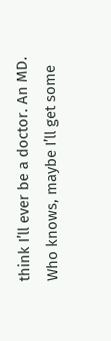think I’ll ever be a doctor. An MD. Who knows, maybe I’ll get some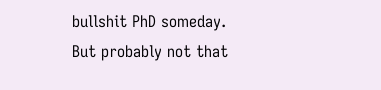bullshit PhD someday. But probably not that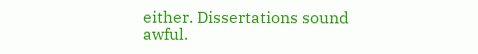either. Dissertations sound awful.